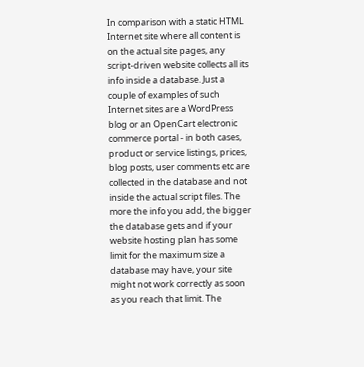In comparison with a static HTML Internet site where all content is on the actual site pages, any script-driven website collects all its info inside a database. Just a couple of examples of such Internet sites are a WordPress blog or an OpenCart electronic commerce portal - in both cases, product or service listings, prices, blog posts, user comments etc are collected in the database and not inside the actual script files. The more the info you add, the bigger the database gets and if your website hosting plan has some limit for the maximum size a database may have, your site might not work correctly as soon as you reach that limit. The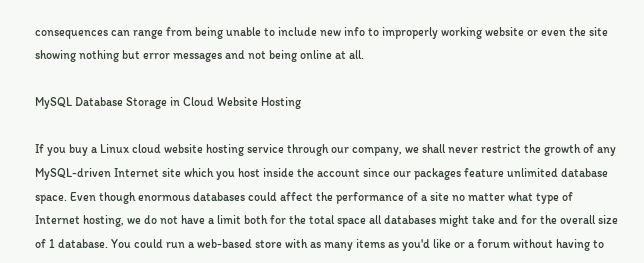consequences can range from being unable to include new info to improperly working website or even the site showing nothing but error messages and not being online at all.

MySQL Database Storage in Cloud Website Hosting

If you buy a Linux cloud website hosting service through our company, we shall never restrict the growth of any MySQL-driven Internet site which you host inside the account since our packages feature unlimited database space. Even though enormous databases could affect the performance of a site no matter what type of Internet hosting, we do not have a limit both for the total space all databases might take and for the overall size of 1 database. You could run a web-based store with as many items as you'd like or a forum without having to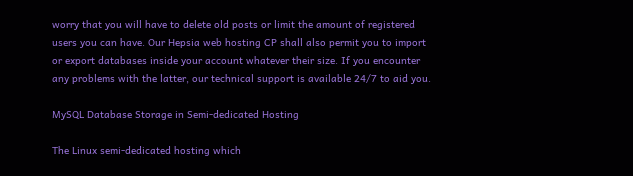worry that you will have to delete old posts or limit the amount of registered users you can have. Our Hepsia web hosting CP shall also permit you to import or export databases inside your account whatever their size. If you encounter any problems with the latter, our technical support is available 24/7 to aid you.

MySQL Database Storage in Semi-dedicated Hosting

The Linux semi-dedicated hosting which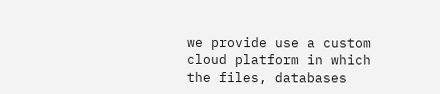we provide use a custom cloud platform in which the files, databases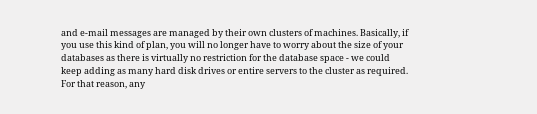and e-mail messages are managed by their own clusters of machines. Basically, if you use this kind of plan, you will no longer have to worry about the size of your databases as there is virtually no restriction for the database space - we could keep adding as many hard disk drives or entire servers to the cluster as required. For that reason, any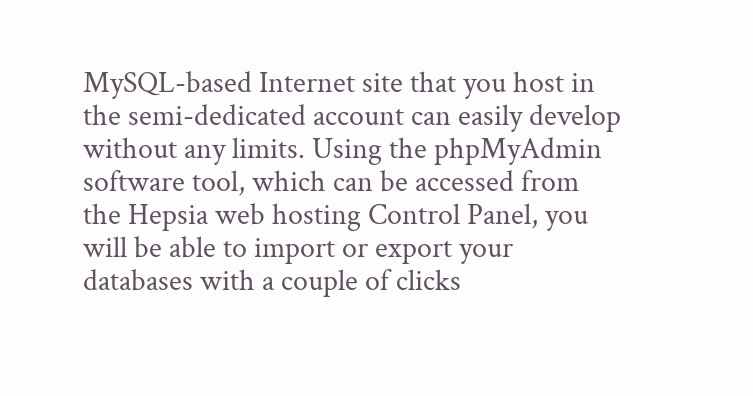MySQL-based Internet site that you host in the semi-dedicated account can easily develop without any limits. Using the phpMyAdmin software tool, which can be accessed from the Hepsia web hosting Control Panel, you will be able to import or export your databases with a couple of clicks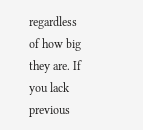regardless of how big they are. If you lack previous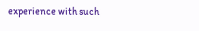experience with such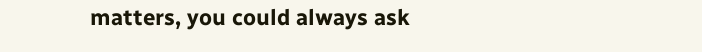matters, you could always ask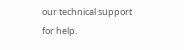our technical support for help.